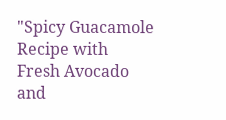"Spicy Guacamole Recipe with Fresh Avocado and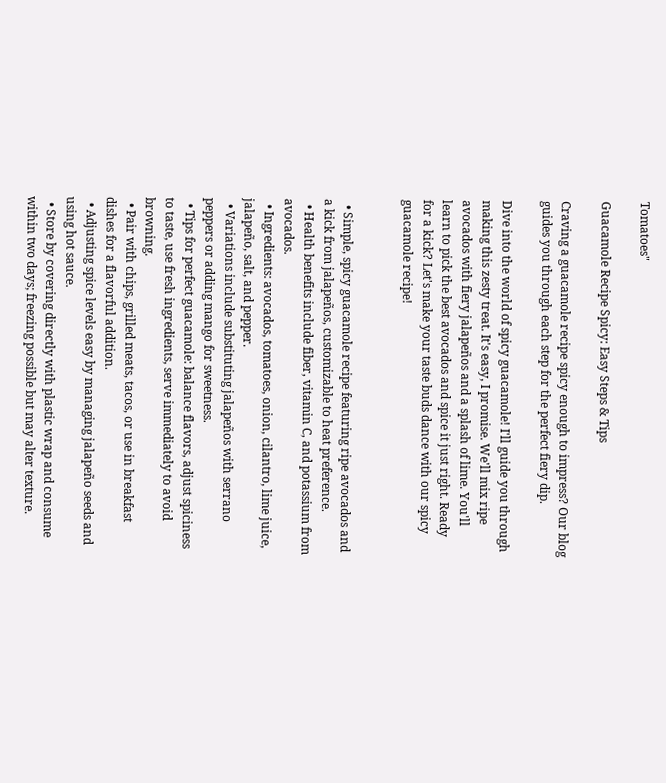Tomatoes"

Guacamole Recipe Spicy: Easy Steps & Tips

Craving a guacamole recipe spicy enough to impress? Our blog guides you through each step for the perfect fiery dip.

Dive into the world of spicy guacamole! I'll guide you through making this zesty treat. It's easy, I promise. We'll mix ripe avocados with fiery jalapeños and a splash of lime. You'll learn to pick the best avocados and spice it just right. Ready for a kick? Let's make your taste buds dance with our spicy guacamole recipe!


  • Simple, spicy guacamole recipe featuring ripe avocados and a kick from jalapeños, customizable to heat preference.
  • Health benefits include fiber, vitamin C, and potassium from avocados.
  • Ingredients: avocados, tomatoes, onion, cilantro, lime juice, jalapeño, salt, and pepper.
  • Variations include substituting jalapeños with serrano peppers or adding mango for sweetness.
  • Tips for perfect guacamole: balance flavors, adjust spiciness to taste, use fresh ingredients, serve immediately to avoid browning.
  • Pair with chips, grilled meats, tacos, or use in breakfast dishes for a flavorful addition.
  • Adjusting spice levels easy by managing jalapeño seeds and using hot sauce.
  • Store by covering directly with plastic wrap and consume within two days; freezing possible but may alter texture.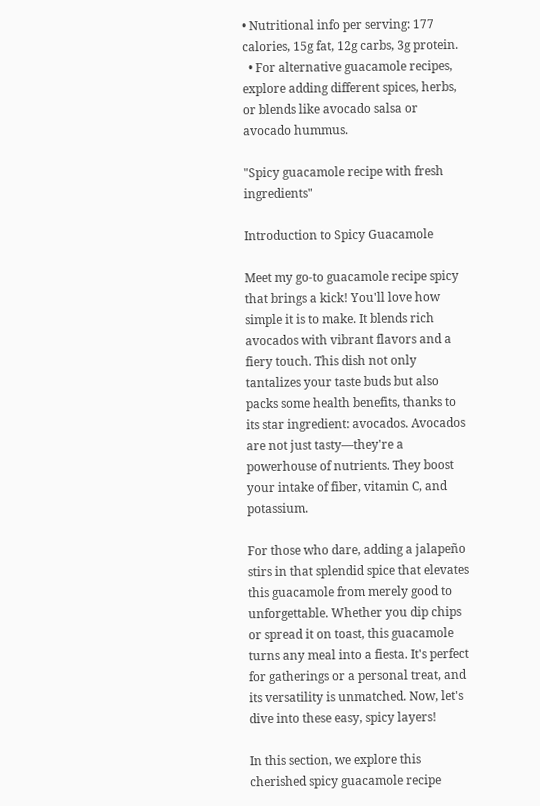• Nutritional info per serving: 177 calories, 15g fat, 12g carbs, 3g protein.
  • For alternative guacamole recipes, explore adding different spices, herbs, or blends like avocado salsa or avocado hummus.

"Spicy guacamole recipe with fresh ingredients"

Introduction to Spicy Guacamole

Meet my go-to guacamole recipe spicy that brings a kick! You'll love how simple it is to make. It blends rich avocados with vibrant flavors and a fiery touch. This dish not only tantalizes your taste buds but also packs some health benefits, thanks to its star ingredient: avocados. Avocados are not just tasty—they're a powerhouse of nutrients. They boost your intake of fiber, vitamin C, and potassium.

For those who dare, adding a jalapeño stirs in that splendid spice that elevates this guacamole from merely good to unforgettable. Whether you dip chips or spread it on toast, this guacamole turns any meal into a fiesta. It's perfect for gatherings or a personal treat, and its versatility is unmatched. Now, let's dive into these easy, spicy layers!

In this section, we explore this cherished spicy guacamole recipe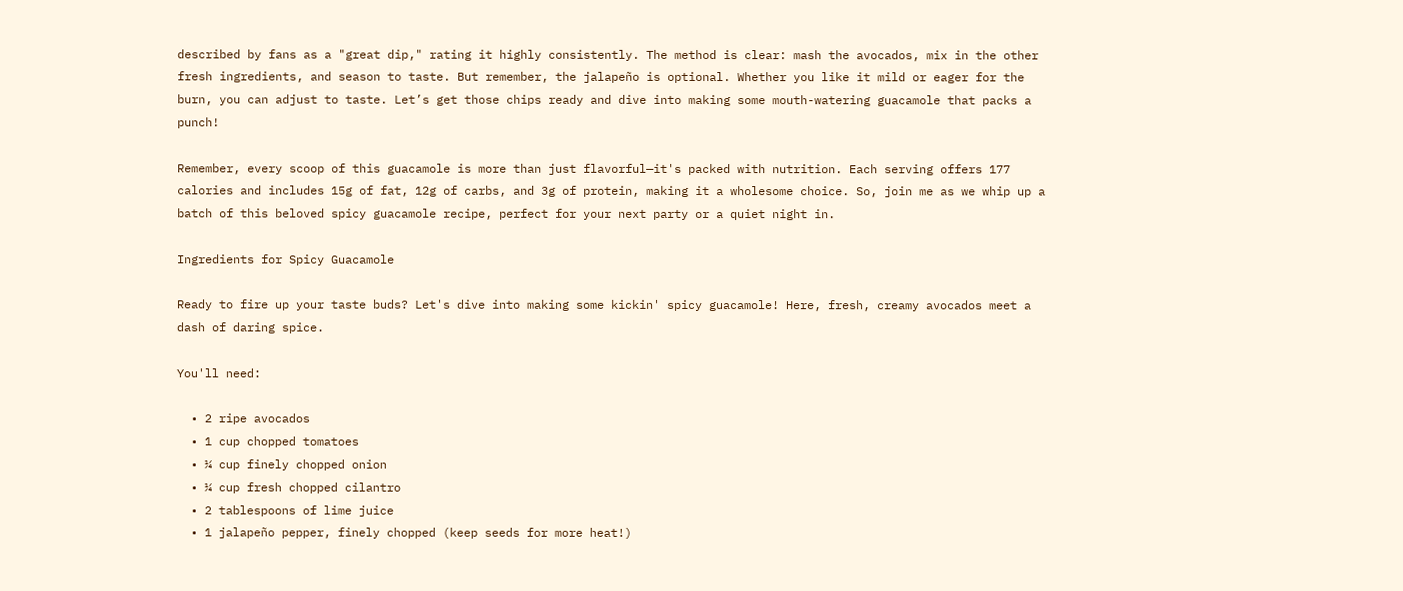described by fans as a "great dip," rating it highly consistently. The method is clear: mash the avocados, mix in the other fresh ingredients, and season to taste. But remember, the jalapeño is optional. Whether you like it mild or eager for the burn, you can adjust to taste. Let’s get those chips ready and dive into making some mouth-watering guacamole that packs a punch!

Remember, every scoop of this guacamole is more than just flavorful—it's packed with nutrition. Each serving offers 177 calories and includes 15g of fat, 12g of carbs, and 3g of protein, making it a wholesome choice. So, join me as we whip up a batch of this beloved spicy guacamole recipe, perfect for your next party or a quiet night in.

Ingredients for Spicy Guacamole

Ready to fire up your taste buds? Let's dive into making some kickin' spicy guacamole! Here, fresh, creamy avocados meet a dash of daring spice.

You'll need:

  • 2 ripe avocados
  • 1 cup chopped tomatoes
  • ¼ cup finely chopped onion
  • ¼ cup fresh chopped cilantro
  • 2 tablespoons of lime juice
  • 1 jalapeño pepper, finely chopped (keep seeds for more heat!)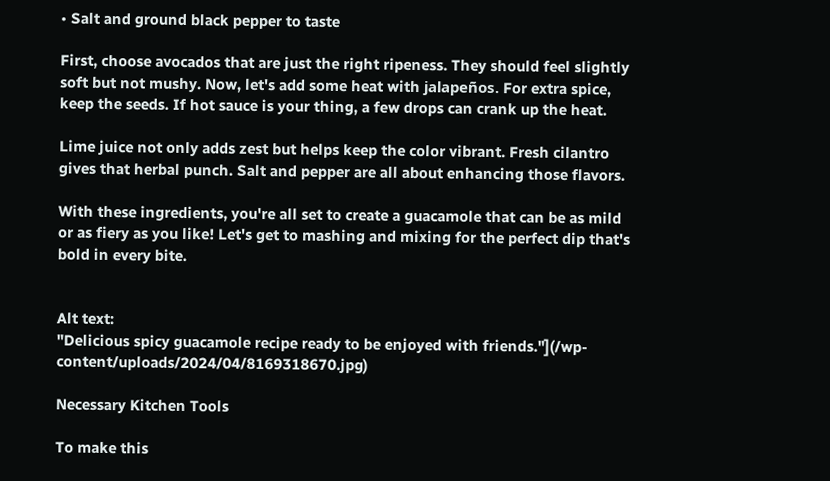• Salt and ground black pepper to taste

First, choose avocados that are just the right ripeness. They should feel slightly soft but not mushy. Now, let's add some heat with jalapeños. For extra spice, keep the seeds. If hot sauce is your thing, a few drops can crank up the heat.

Lime juice not only adds zest but helps keep the color vibrant. Fresh cilantro gives that herbal punch. Salt and pepper are all about enhancing those flavors.

With these ingredients, you're all set to create a guacamole that can be as mild or as fiery as you like! Let's get to mashing and mixing for the perfect dip that's bold in every bite.


Alt text:
"Delicious spicy guacamole recipe ready to be enjoyed with friends."](/wp-content/uploads/2024/04/8169318670.jpg)

Necessary Kitchen Tools

To make this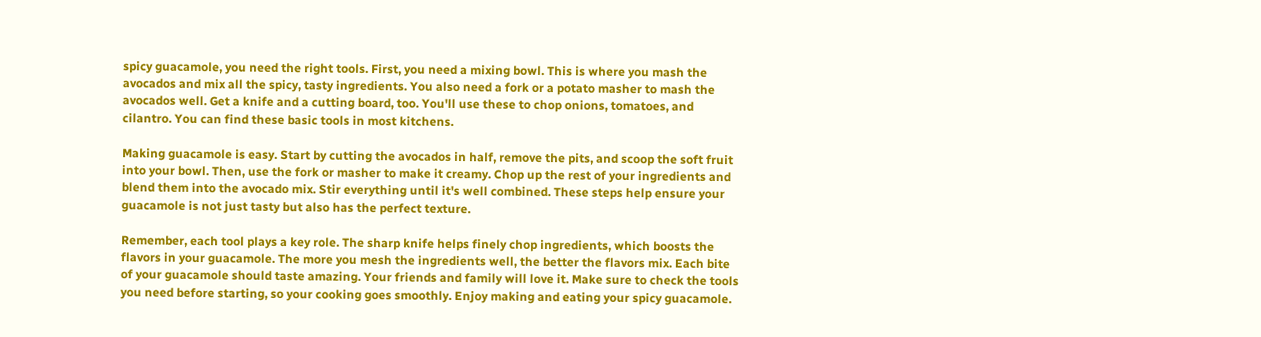spicy guacamole, you need the right tools. First, you need a mixing bowl. This is where you mash the avocados and mix all the spicy, tasty ingredients. You also need a fork or a potato masher to mash the avocados well. Get a knife and a cutting board, too. You'll use these to chop onions, tomatoes, and cilantro. You can find these basic tools in most kitchens.

Making guacamole is easy. Start by cutting the avocados in half, remove the pits, and scoop the soft fruit into your bowl. Then, use the fork or masher to make it creamy. Chop up the rest of your ingredients and blend them into the avocado mix. Stir everything until it's well combined. These steps help ensure your guacamole is not just tasty but also has the perfect texture.

Remember, each tool plays a key role. The sharp knife helps finely chop ingredients, which boosts the flavors in your guacamole. The more you mesh the ingredients well, the better the flavors mix. Each bite of your guacamole should taste amazing. Your friends and family will love it. Make sure to check the tools you need before starting, so your cooking goes smoothly. Enjoy making and eating your spicy guacamole.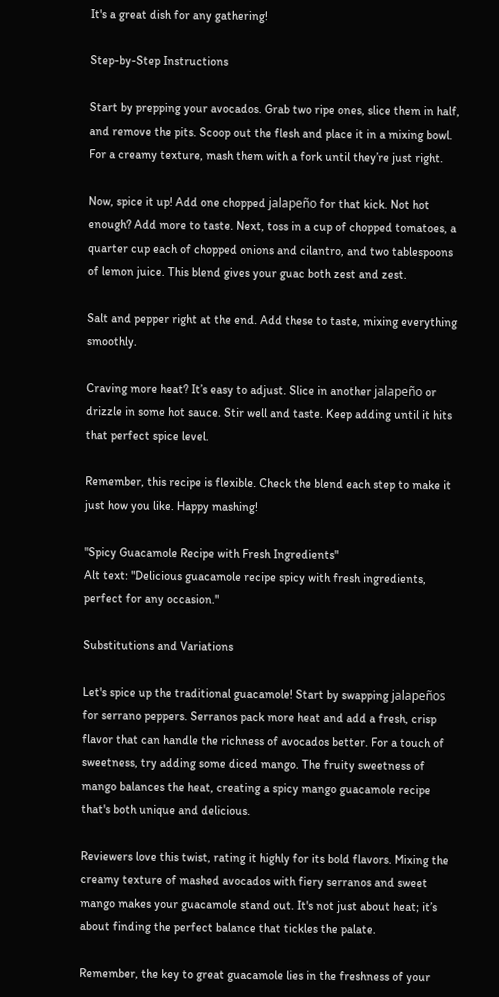It's a great dish for any gathering!

Step-by-Step Instructions

Start by prepping your avocados. Grab two ripe ones, slice them in half, and remove the pits. Scoop out the flesh and place it in a mixing bowl. For a creamy texture, mash them with a fork until they’re just right.

Now, spice it up! Add one chopped jalapeño for that kick. Not hot enough? Add more to taste. Next, toss in a cup of chopped tomatoes, a quarter cup each of chopped onions and cilantro, and two tablespoons of lemon juice. This blend gives your guac both zest and zest.

Salt and pepper right at the end. Add these to taste, mixing everything smoothly.

Craving more heat? It’s easy to adjust. Slice in another jalapeño or drizzle in some hot sauce. Stir well and taste. Keep adding until it hits that perfect spice level.

Remember, this recipe is flexible. Check the blend each step to make it just how you like. Happy mashing!

"Spicy Guacamole Recipe with Fresh Ingredients"
Alt text: "Delicious guacamole recipe spicy with fresh ingredients, perfect for any occasion."

Substitutions and Variations

Let's spice up the traditional guacamole! Start by swapping jalapeños for serrano peppers. Serranos pack more heat and add a fresh, crisp flavor that can handle the richness of avocados better. For a touch of sweetness, try adding some diced mango. The fruity sweetness of mango balances the heat, creating a spicy mango guacamole recipe that's both unique and delicious.

Reviewers love this twist, rating it highly for its bold flavors. Mixing the creamy texture of mashed avocados with fiery serranos and sweet mango makes your guacamole stand out. It's not just about heat; it’s about finding the perfect balance that tickles the palate.

Remember, the key to great guacamole lies in the freshness of your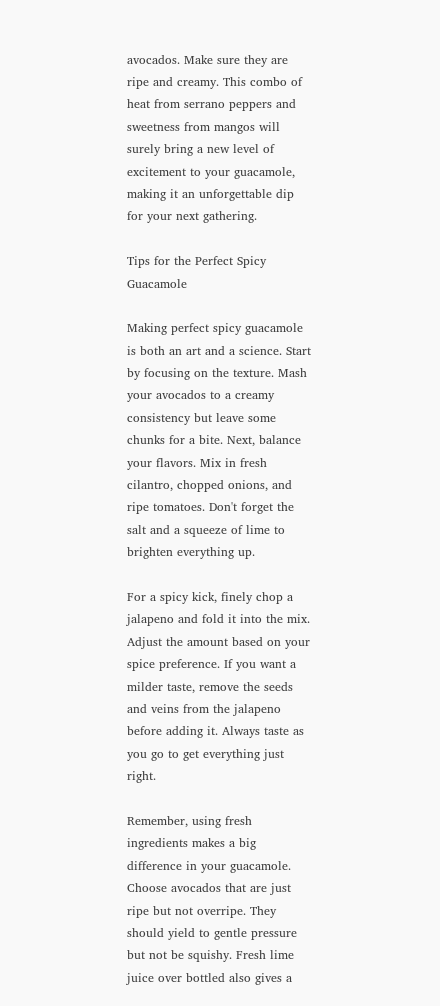avocados. Make sure they are ripe and creamy. This combo of heat from serrano peppers and sweetness from mangos will surely bring a new level of excitement to your guacamole, making it an unforgettable dip for your next gathering.

Tips for the Perfect Spicy Guacamole

Making perfect spicy guacamole is both an art and a science. Start by focusing on the texture. Mash your avocados to a creamy consistency but leave some chunks for a bite. Next, balance your flavors. Mix in fresh cilantro, chopped onions, and ripe tomatoes. Don't forget the salt and a squeeze of lime to brighten everything up.

For a spicy kick, finely chop a jalapeno and fold it into the mix. Adjust the amount based on your spice preference. If you want a milder taste, remove the seeds and veins from the jalapeno before adding it. Always taste as you go to get everything just right.

Remember, using fresh ingredients makes a big difference in your guacamole. Choose avocados that are just ripe but not overripe. They should yield to gentle pressure but not be squishy. Fresh lime juice over bottled also gives a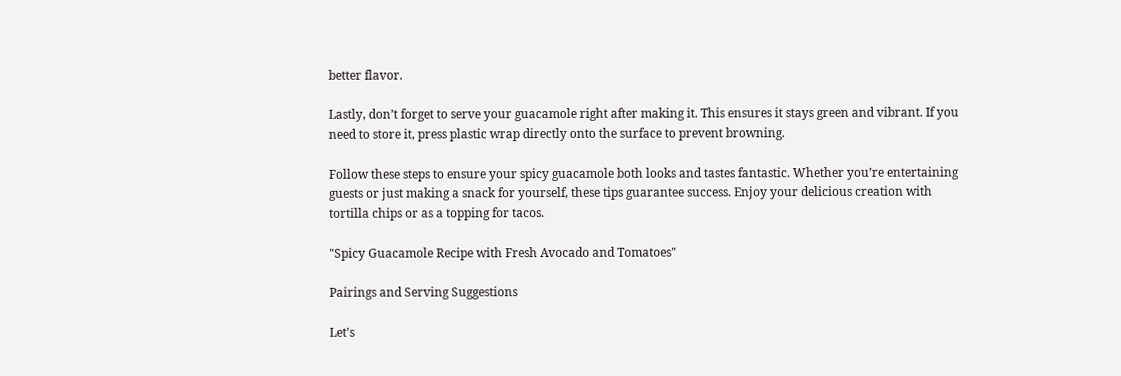better flavor.

Lastly, don’t forget to serve your guacamole right after making it. This ensures it stays green and vibrant. If you need to store it, press plastic wrap directly onto the surface to prevent browning.

Follow these steps to ensure your spicy guacamole both looks and tastes fantastic. Whether you’re entertaining guests or just making a snack for yourself, these tips guarantee success. Enjoy your delicious creation with tortilla chips or as a topping for tacos.

"Spicy Guacamole Recipe with Fresh Avocado and Tomatoes"

Pairings and Serving Suggestions

Let's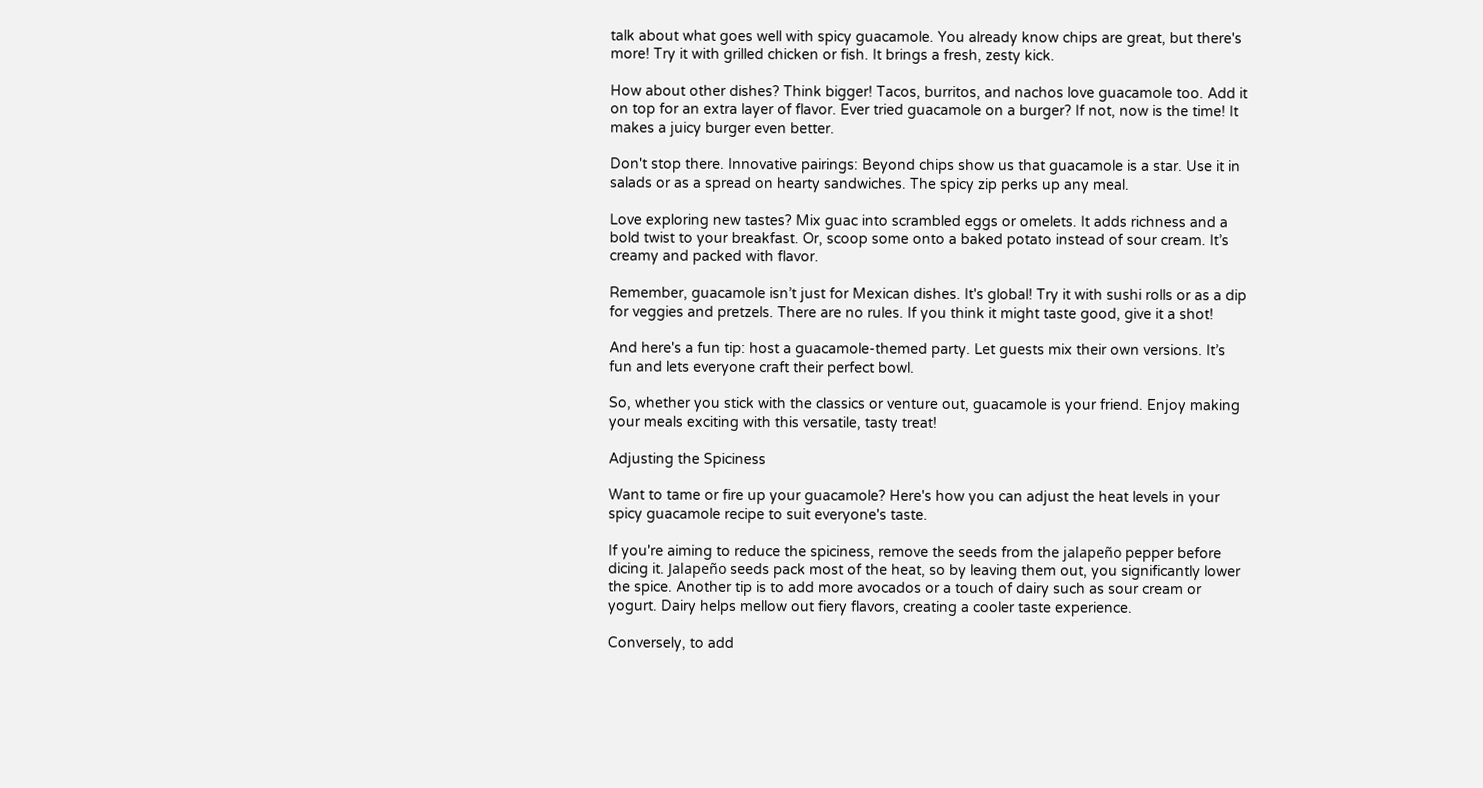talk about what goes well with spicy guacamole. You already know chips are great, but there's more! Try it with grilled chicken or fish. It brings a fresh, zesty kick.

How about other dishes? Think bigger! Tacos, burritos, and nachos love guacamole too. Add it on top for an extra layer of flavor. Ever tried guacamole on a burger? If not, now is the time! It makes a juicy burger even better.

Don't stop there. Innovative pairings: Beyond chips show us that guacamole is a star. Use it in salads or as a spread on hearty sandwiches. The spicy zip perks up any meal.

Love exploring new tastes? Mix guac into scrambled eggs or omelets. It adds richness and a bold twist to your breakfast. Or, scoop some onto a baked potato instead of sour cream. It’s creamy and packed with flavor.

Remember, guacamole isn’t just for Mexican dishes. It's global! Try it with sushi rolls or as a dip for veggies and pretzels. There are no rules. If you think it might taste good, give it a shot!

And here's a fun tip: host a guacamole-themed party. Let guests mix their own versions. It’s fun and lets everyone craft their perfect bowl.

So, whether you stick with the classics or venture out, guacamole is your friend. Enjoy making your meals exciting with this versatile, tasty treat!

Adjusting the Spiciness

Want to tame or fire up your guacamole? Here's how you can adjust the heat levels in your spicy guacamole recipe to suit everyone's taste.

If you're aiming to reduce the spiciness, remove the seeds from the jalapeño pepper before dicing it. Jalapeño seeds pack most of the heat, so by leaving them out, you significantly lower the spice. Another tip is to add more avocados or a touch of dairy such as sour cream or yogurt. Dairy helps mellow out fiery flavors, creating a cooler taste experience.

Conversely, to add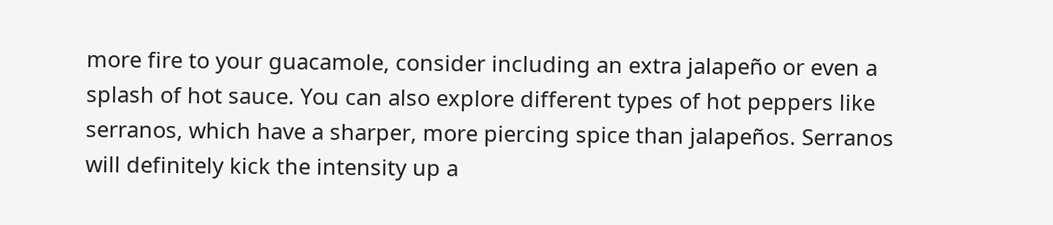more fire to your guacamole, consider including an extra jalapeño or even a splash of hot sauce. You can also explore different types of hot peppers like serranos, which have a sharper, more piercing spice than jalapeños. Serranos will definitely kick the intensity up a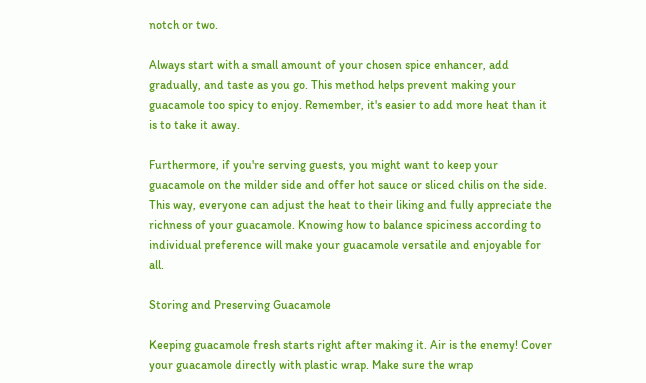notch or two.

Always start with a small amount of your chosen spice enhancer, add gradually, and taste as you go. This method helps prevent making your guacamole too spicy to enjoy. Remember, it's easier to add more heat than it is to take it away.

Furthermore, if you're serving guests, you might want to keep your guacamole on the milder side and offer hot sauce or sliced chilis on the side. This way, everyone can adjust the heat to their liking and fully appreciate the richness of your guacamole. Knowing how to balance spiciness according to individual preference will make your guacamole versatile and enjoyable for all.

Storing and Preserving Guacamole

Keeping guacamole fresh starts right after making it. Air is the enemy! Cover your guacamole directly with plastic wrap. Make sure the wrap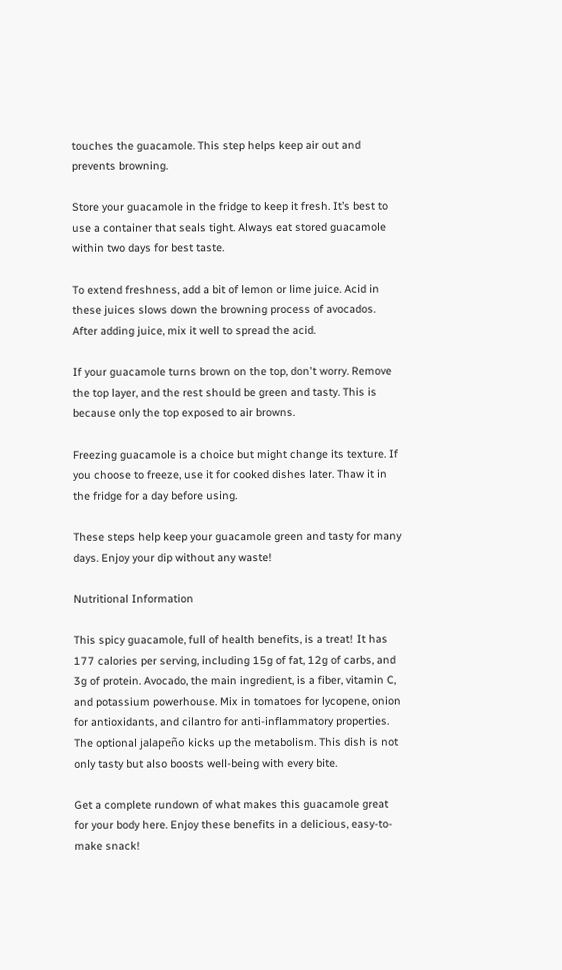touches the guacamole. This step helps keep air out and prevents browning.

Store your guacamole in the fridge to keep it fresh. It’s best to use a container that seals tight. Always eat stored guacamole within two days for best taste.

To extend freshness, add a bit of lemon or lime juice. Acid in these juices slows down the browning process of avocados. After adding juice, mix it well to spread the acid.

If your guacamole turns brown on the top, don't worry. Remove the top layer, and the rest should be green and tasty. This is because only the top exposed to air browns.

Freezing guacamole is a choice but might change its texture. If you choose to freeze, use it for cooked dishes later. Thaw it in the fridge for a day before using.

These steps help keep your guacamole green and tasty for many days. Enjoy your dip without any waste!

Nutritional Information

This spicy guacamole, full of health benefits, is a treat! It has 177 calories per serving, including 15g of fat, 12g of carbs, and 3g of protein. Avocado, the main ingredient, is a fiber, vitamin C, and potassium powerhouse. Mix in tomatoes for lycopene, onion for antioxidants, and cilantro for anti-inflammatory properties. The optional jalapeño kicks up the metabolism. This dish is not only tasty but also boosts well-being with every bite.

Get a complete rundown of what makes this guacamole great for your body here. Enjoy these benefits in a delicious, easy-to-make snack!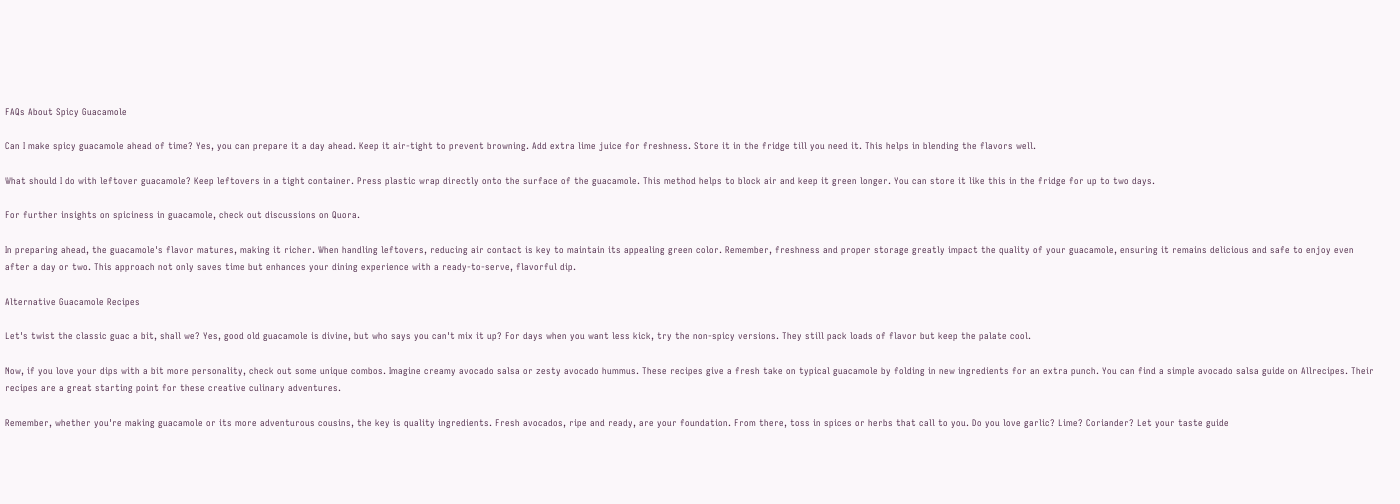FAQs About Spicy Guacamole

Can I make spicy guacamole ahead of time? Yes, you can prepare it a day ahead. Keep it air-tight to prevent browning. Add extra lime juice for freshness. Store it in the fridge till you need it. This helps in blending the flavors well.

What should I do with leftover guacamole? Keep leftovers in a tight container. Press plastic wrap directly onto the surface of the guacamole. This method helps to block air and keep it green longer. You can store it like this in the fridge for up to two days.

For further insights on spiciness in guacamole, check out discussions on Quora.

In preparing ahead, the guacamole's flavor matures, making it richer. When handling leftovers, reducing air contact is key to maintain its appealing green color. Remember, freshness and proper storage greatly impact the quality of your guacamole, ensuring it remains delicious and safe to enjoy even after a day or two. This approach not only saves time but enhances your dining experience with a ready-to-serve, flavorful dip.

Alternative Guacamole Recipes

Let's twist the classic guac a bit, shall we? Yes, good old guacamole is divine, but who says you can't mix it up? For days when you want less kick, try the non-spicy versions. They still pack loads of flavor but keep the palate cool.

Now, if you love your dips with a bit more personality, check out some unique combos. Imagine creamy avocado salsa or zesty avocado hummus. These recipes give a fresh take on typical guacamole by folding in new ingredients for an extra punch. You can find a simple avocado salsa guide on Allrecipes. Their recipes are a great starting point for these creative culinary adventures.

Remember, whether you're making guacamole or its more adventurous cousins, the key is quality ingredients. Fresh avocados, ripe and ready, are your foundation. From there, toss in spices or herbs that call to you. Do you love garlic? Lime? Coriander? Let your taste guide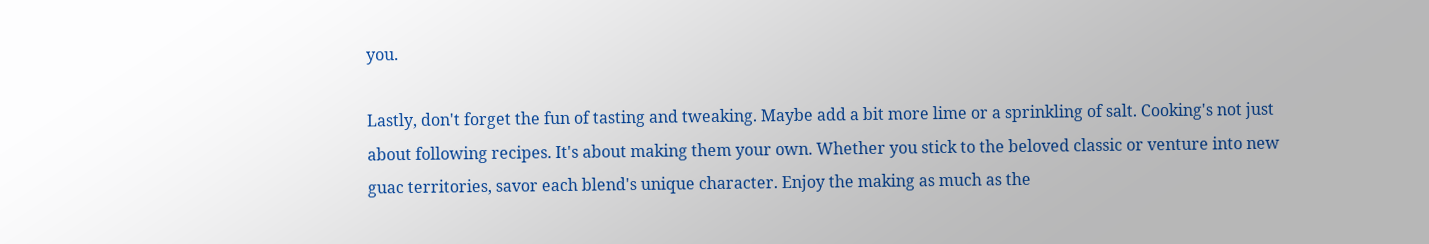you.

Lastly, don't forget the fun of tasting and tweaking. Maybe add a bit more lime or a sprinkling of salt. Cooking's not just about following recipes. It's about making them your own. Whether you stick to the beloved classic or venture into new guac territories, savor each blend's unique character. Enjoy the making as much as the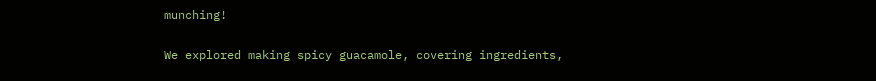munching!

We explored making spicy guacamole, covering ingredients,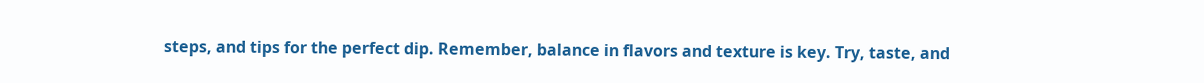steps, and tips for the perfect dip. Remember, balance in flavors and texture is key. Try, taste, and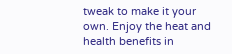tweak to make it your own. Enjoy the heat and health benefits in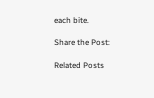each bite.

Share the Post:

Related Posts